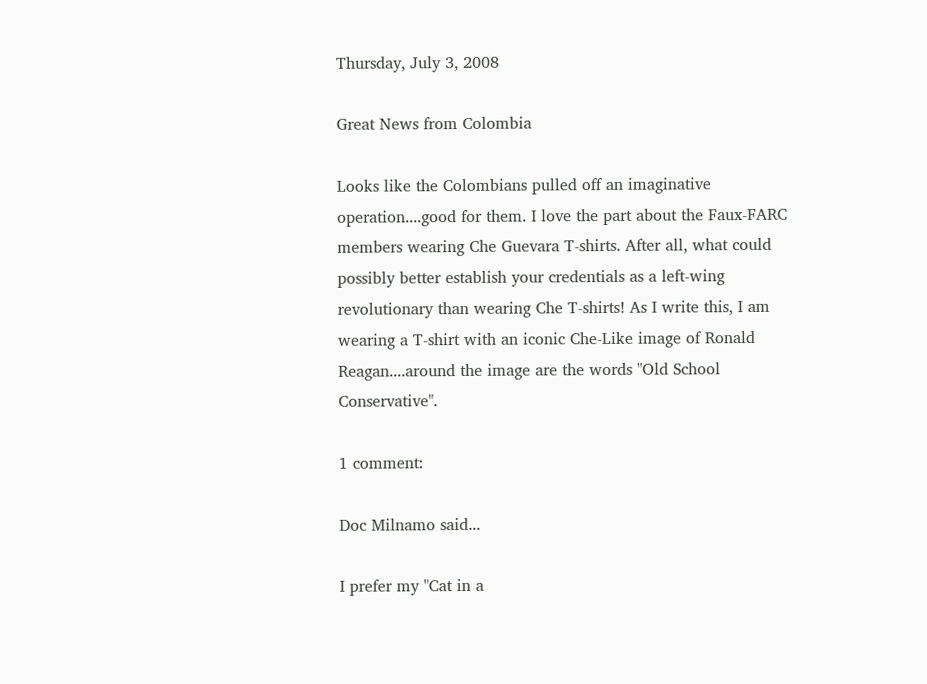Thursday, July 3, 2008

Great News from Colombia

Looks like the Colombians pulled off an imaginative operation....good for them. I love the part about the Faux-FARC members wearing Che Guevara T-shirts. After all, what could possibly better establish your credentials as a left-wing revolutionary than wearing Che T-shirts! As I write this, I am wearing a T-shirt with an iconic Che-Like image of Ronald Reagan....around the image are the words "Old School Conservative".

1 comment:

Doc Milnamo said...

I prefer my "Cat in a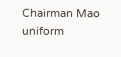Chairman Mao uniform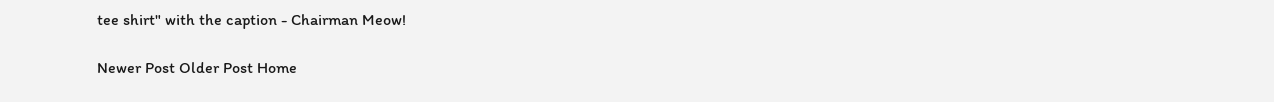tee shirt" with the caption - Chairman Meow!

Newer Post Older Post Home